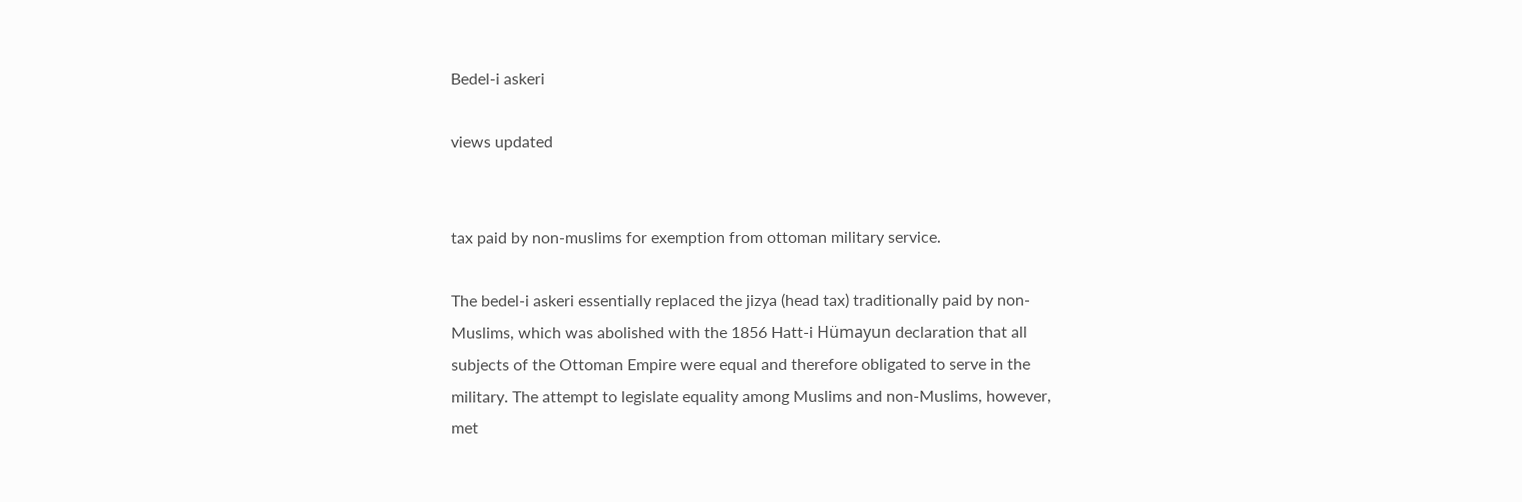Bedel-i askeri

views updated


tax paid by non-muslims for exemption from ottoman military service.

The bedel-i askeri essentially replaced the jizya (head tax) traditionally paid by non-Muslims, which was abolished with the 1856 Hatt-i Hümayun declaration that all subjects of the Ottoman Empire were equal and therefore obligated to serve in the military. The attempt to legislate equality among Muslims and non-Muslims, however, met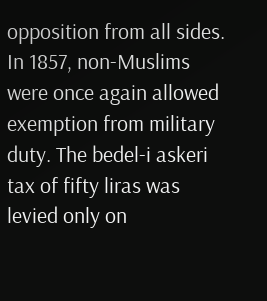opposition from all sides. In 1857, non-Muslims were once again allowed exemption from military duty. The bedel-i askeri tax of fifty liras was levied only on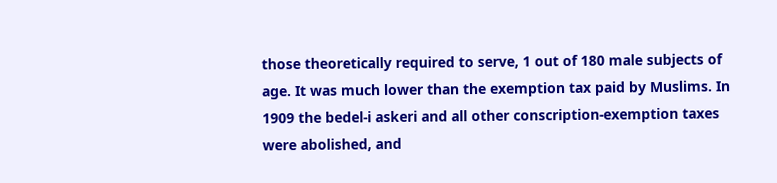those theoretically required to serve, 1 out of 180 male subjects of age. It was much lower than the exemption tax paid by Muslims. In 1909 the bedel-i askeri and all other conscription-exemption taxes were abolished, and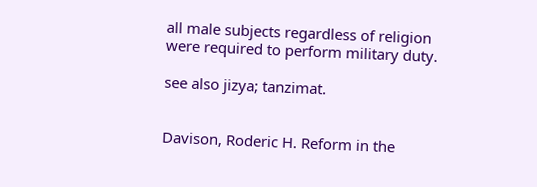all male subjects regardless of religion were required to perform military duty.

see also jizya; tanzimat.


Davison, Roderic H. Reform in the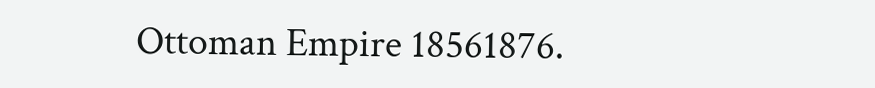Ottoman Empire 18561876.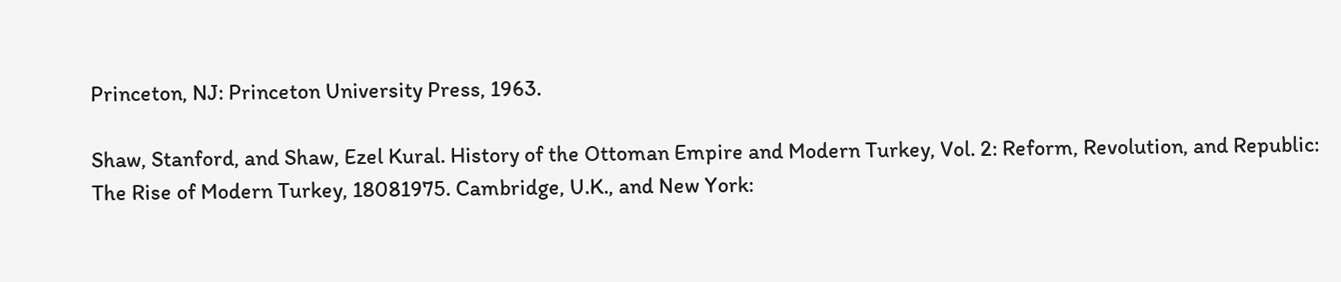Princeton, NJ: Princeton University Press, 1963.

Shaw, Stanford, and Shaw, Ezel Kural. History of the Ottoman Empire and Modern Turkey, Vol. 2: Reform, Revolution, and Republic: The Rise of Modern Turkey, 18081975. Cambridge, U.K., and New York: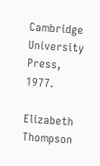Cambridge University Press, 1977.

Elizabeth Thompson